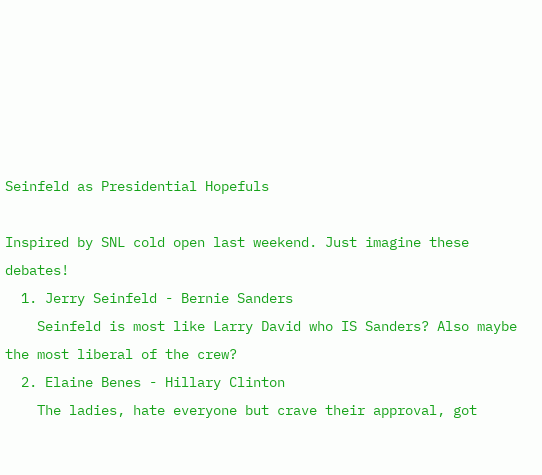Seinfeld as Presidential Hopefuls

Inspired by SNL cold open last weekend. Just imagine these debates!
  1. Jerry Seinfeld - Bernie Sanders
    Seinfeld is most like Larry David who IS Sanders? Also maybe the most liberal of the crew?
  2. Elaine Benes - Hillary Clinton
    The ladies, hate everyone but crave their approval, got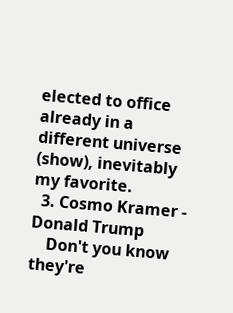elected to office already in a different universe (show), inevitably my favorite.
  3. Cosmo Kramer - Donald Trump
    Don't you know they're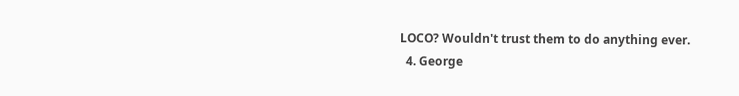LOCO? Wouldn't trust them to do anything ever.
  4. George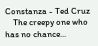Constanza - Ted Cruz
    The creepy one who has no chance...